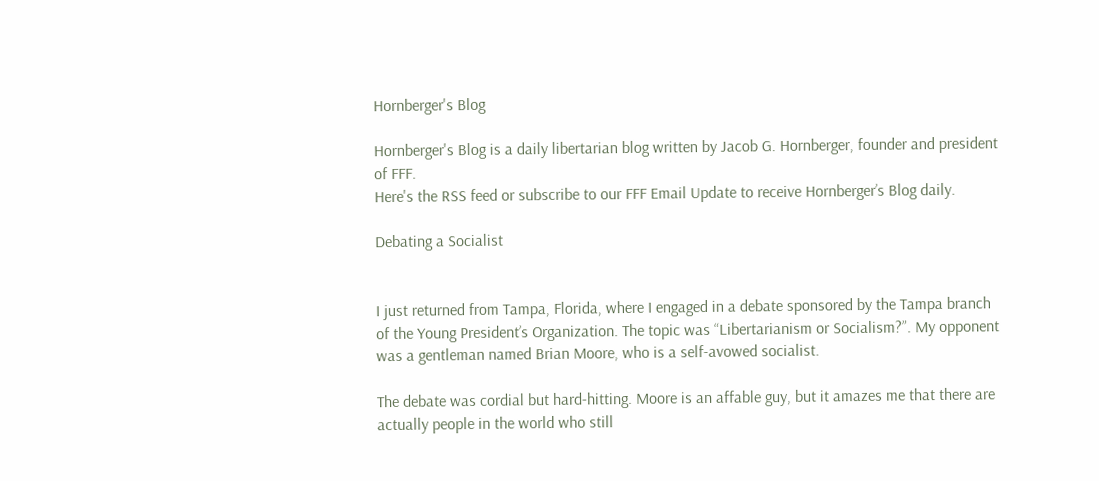Hornberger's Blog

Hornberger's Blog is a daily libertarian blog written by Jacob G. Hornberger, founder and president of FFF.
Here's the RSS feed or subscribe to our FFF Email Update to receive Hornberger’s Blog daily.

Debating a Socialist


I just returned from Tampa, Florida, where I engaged in a debate sponsored by the Tampa branch of the Young President’s Organization. The topic was “Libertarianism or Socialism?”. My opponent was a gentleman named Brian Moore, who is a self-avowed socialist.

The debate was cordial but hard-hitting. Moore is an affable guy, but it amazes me that there are actually people in the world who still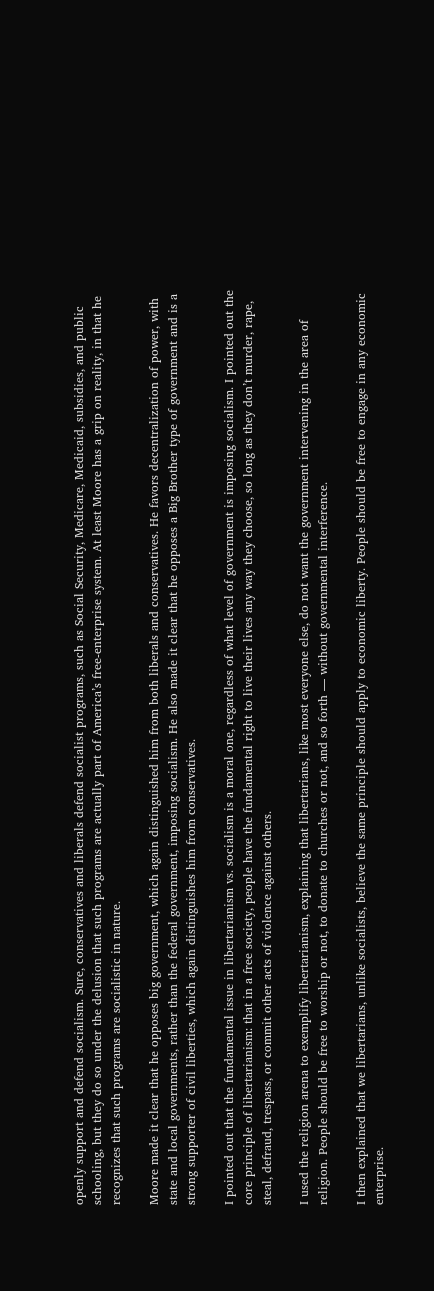openly support and defend socialism. Sure, conservatives and liberals defend socialist programs, such as Social Security, Medicare, Medicaid, subsidies, and public schooling, but they do so under the delusion that such programs are actually part of America’s free-enterprise system. At least Moore has a grip on reality, in that he recognizes that such programs are socialistic in nature.

Moore made it clear that he opposes big government, which again distinguished him from both liberals and conservatives. He favors decentralization of power, with state and local governments, rather than the federal government, imposing socialism. He also made it clear that he opposes a Big Brother type of government and is a strong supporter of civil liberties, which again distinguishes him from conservatives.

I pointed out that the fundamental issue in libertarianism vs. socialism is a moral one, regardless of what level of government is imposing socialism. I pointed out the core principle of libertarianism: that in a free society, people have the fundamental right to live their lives any way they choose, so long as they don’t murder, rape, steal, defraud, trespass, or commit other acts of violence against others.

I used the religion arena to exemplify libertarianism, explaining that libertarians, like most everyone else, do not want the government intervening in the area of religion. People should be free to worship or not, to donate to churches or not, and so forth — without governmental interference.

I then explained that we libertarians, unlike socialists, believe the same principle should apply to economic liberty. People should be free to engage in any economic enterprise.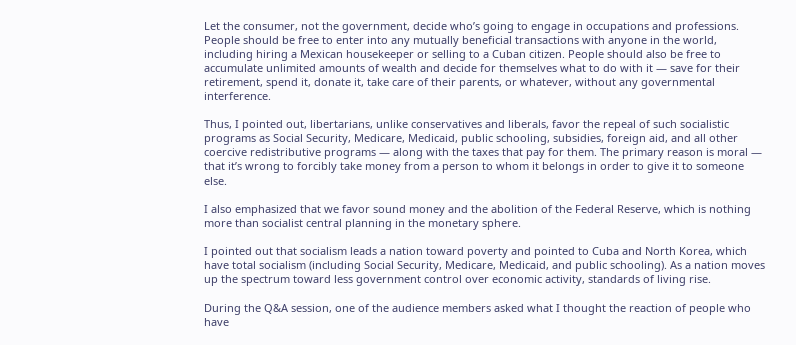Let the consumer, not the government, decide who’s going to engage in occupations and professions. People should be free to enter into any mutually beneficial transactions with anyone in the world, including hiring a Mexican housekeeper or selling to a Cuban citizen. People should also be free to accumulate unlimited amounts of wealth and decide for themselves what to do with it — save for their retirement, spend it, donate it, take care of their parents, or whatever, without any governmental interference.

Thus, I pointed out, libertarians, unlike conservatives and liberals, favor the repeal of such socialistic programs as Social Security, Medicare, Medicaid, public schooling, subsidies, foreign aid, and all other coercive redistributive programs — along with the taxes that pay for them. The primary reason is moral — that it’s wrong to forcibly take money from a person to whom it belongs in order to give it to someone else.

I also emphasized that we favor sound money and the abolition of the Federal Reserve, which is nothing more than socialist central planning in the monetary sphere.

I pointed out that socialism leads a nation toward poverty and pointed to Cuba and North Korea, which have total socialism (including Social Security, Medicare, Medicaid, and public schooling). As a nation moves up the spectrum toward less government control over economic activity, standards of living rise.

During the Q&A session, one of the audience members asked what I thought the reaction of people who have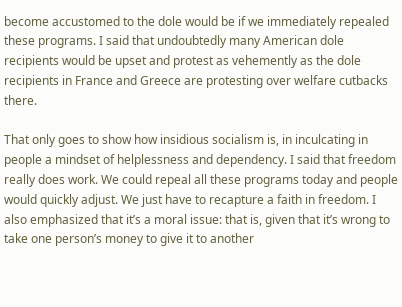become accustomed to the dole would be if we immediately repealed these programs. I said that undoubtedly many American dole recipients would be upset and protest as vehemently as the dole recipients in France and Greece are protesting over welfare cutbacks there.

That only goes to show how insidious socialism is, in inculcating in people a mindset of helplessness and dependency. I said that freedom really does work. We could repeal all these programs today and people would quickly adjust. We just have to recapture a faith in freedom. I also emphasized that it’s a moral issue: that is, given that it’s wrong to take one person’s money to give it to another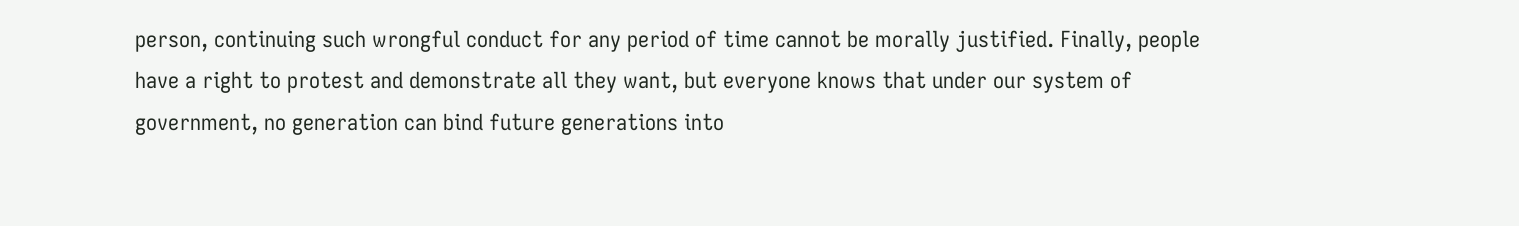person, continuing such wrongful conduct for any period of time cannot be morally justified. Finally, people have a right to protest and demonstrate all they want, but everyone knows that under our system of government, no generation can bind future generations into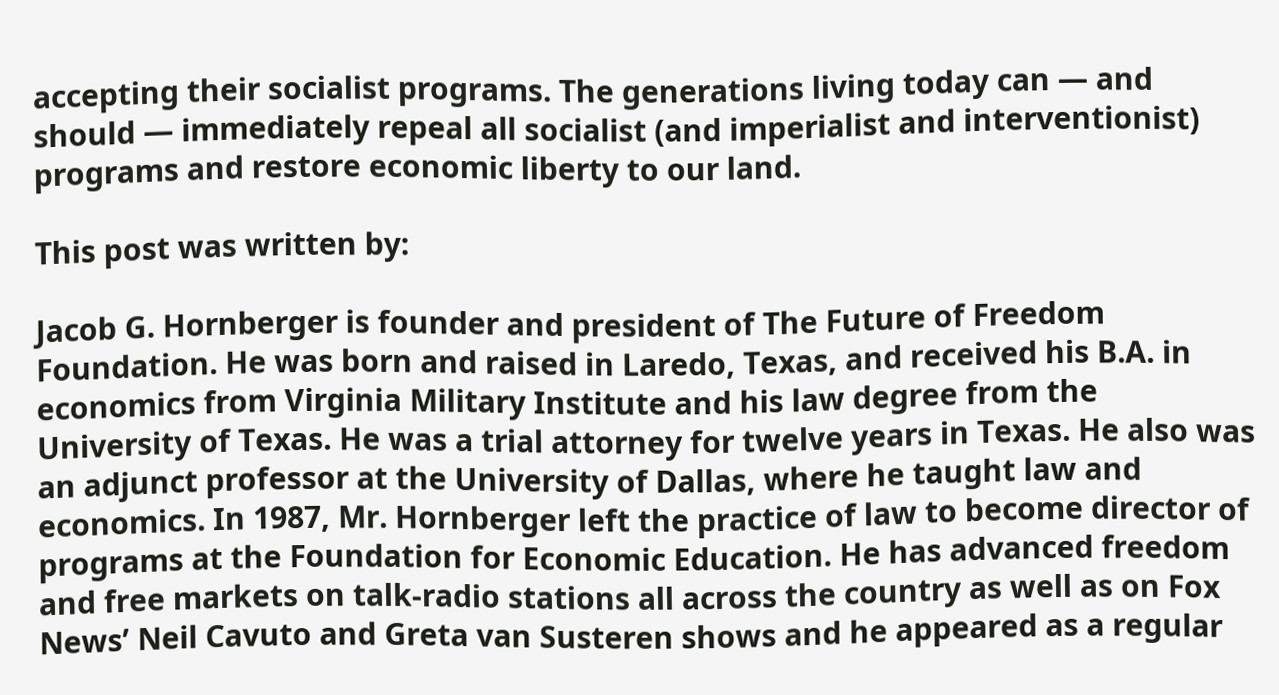accepting their socialist programs. The generations living today can — and should — immediately repeal all socialist (and imperialist and interventionist) programs and restore economic liberty to our land.

This post was written by:

Jacob G. Hornberger is founder and president of The Future of Freedom Foundation. He was born and raised in Laredo, Texas, and received his B.A. in economics from Virginia Military Institute and his law degree from the University of Texas. He was a trial attorney for twelve years in Texas. He also was an adjunct professor at the University of Dallas, where he taught law and economics. In 1987, Mr. Hornberger left the practice of law to become director of programs at the Foundation for Economic Education. He has advanced freedom and free markets on talk-radio stations all across the country as well as on Fox News’ Neil Cavuto and Greta van Susteren shows and he appeared as a regular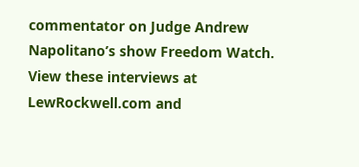commentator on Judge Andrew Napolitano’s show Freedom Watch. View these interviews at LewRockwell.com and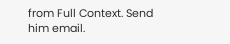from Full Context. Send him email.